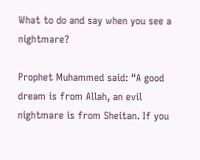What to do and say when you see a nightmare?

Prophet Muhammed said: “A good dream is from Allah, an evil nightmare is from Sheitan. If you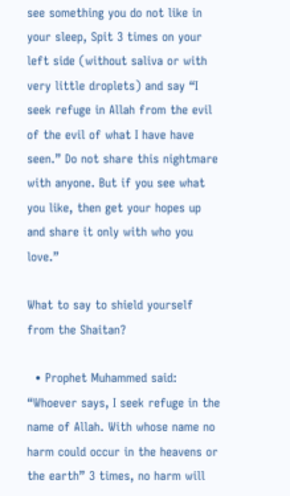see something you do not like in your sleep, Spit 3 times on your left side (without saliva or with very little droplets) and say “I seek refuge in Allah from the evil of the evil of what I have have seen.” Do not share this nightmare with anyone. But if you see what you like, then get your hopes up and share it only with who you love.”

What to say to shield yourself from the Shaitan?

  • Prophet Muhammed said: “Whoever says, I seek refuge in the name of Allah. With whose name no harm could occur in the heavens or the earth” 3 times, no harm will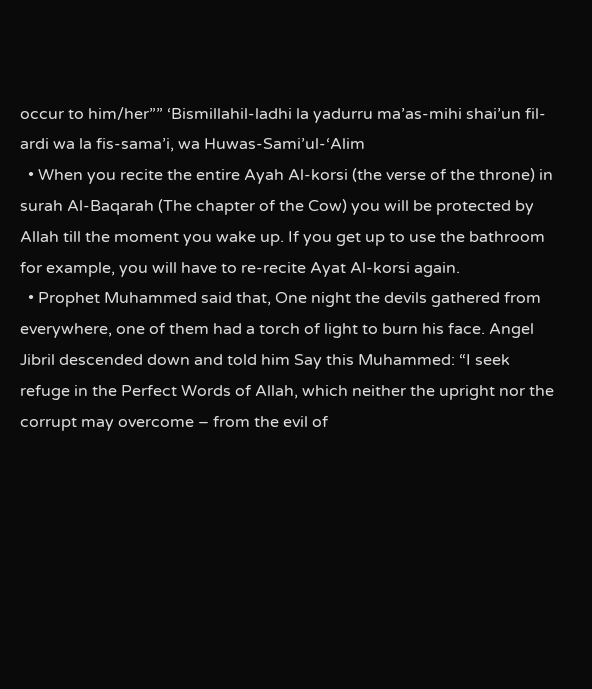occur to him/her”” ‘Bismillahil-ladhi la yadurru ma’as-mihi shai’un fil-ardi wa la fis-sama’i, wa Huwas-Sami’ul-‘Alim
  • When you recite the entire Ayah Al-korsi (the verse of the throne) in surah Al-Baqarah (The chapter of the Cow) you will be protected by Allah till the moment you wake up. If you get up to use the bathroom for example, you will have to re-recite Ayat Al-korsi again.
  • Prophet Muhammed said that, One night the devils gathered from everywhere, one of them had a torch of light to burn his face. Angel Jibril descended down and told him Say this Muhammed: “I seek refuge in the Perfect Words of Allah, which neither the upright nor the corrupt may overcome – from the evil of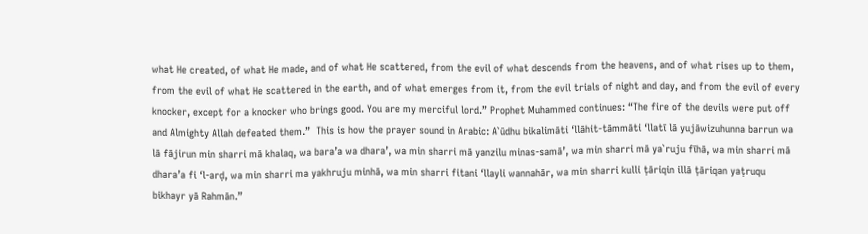what He created, of what He made, and of what He scattered, from the evil of what descends from the heavens, and of what rises up to them, from the evil of what He scattered in the earth, and of what emerges from it, from the evil trials of night and day, and from the evil of every knocker, except for a knocker who brings good. You are my merciful lord.” Prophet Muhammed continues: “The fire of the devils were put off and Almighty Allah defeated them.”  This is how the prayer sound in Arabic: A`ūdhu bikalimāti ‘llāhit-tāmmāti ‘llatī lā yujāwizuhunna barrun wa lā fājirun min sharri mā khalaq, wa bara’a wa dhara’, wa min sharri mā yanzilu minas-samā’, wa min sharri mā ya`ruju fīhā, wa min sharri mā dhara’a fi ‘l-arḍ, wa min sharri ma yakhruju minhā, wa min sharri fitani ‘llayli wannahār, wa min sharri kulli ṭāriqin illā ṭāriqan yaṭruqu bikhayr yā Rahmān.”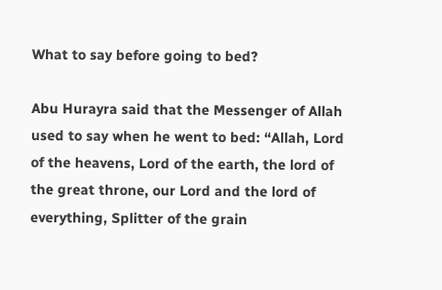What to say before going to bed?

Abu Hurayra said that the Messenger of Allah used to say when he went to bed: “Allah, Lord of the heavens, Lord of the earth, the lord of the great throne, our Lord and the lord of everything, Splitter of the grain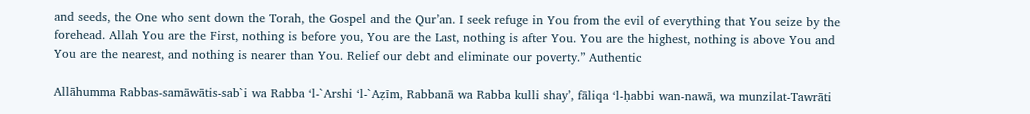and seeds, the One who sent down the Torah, the Gospel and the Qur’an. I seek refuge in You from the evil of everything that You seize by the forehead. Allah You are the First, nothing is before you, You are the Last, nothing is after You. You are the highest, nothing is above You and You are the nearest, and nothing is nearer than You. Relief our debt and eliminate our poverty.” Authentic

Allāhumma Rabbas-samāwātis-sab`i wa Rabba ‘l-`Arshi ‘l-`Aẓīm, Rabbanā wa Rabba kulli shay’, fāliqa ‘l-ḥabbi wan-nawā, wa munzilat-Tawrāti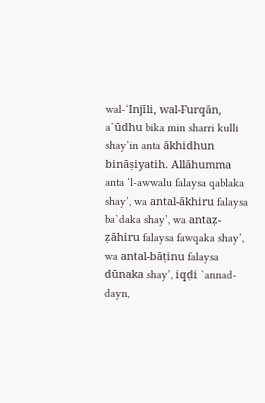wal-‘Injīli, wal-Furqān, a`ūdhu bika min sharri kulli shay’in anta ākhidhun bināṣiyatih. Allāhumma anta ‘l-awwalu falaysa qablaka shay’, wa antal-ākhiru falaysa ba`daka shay’, wa antaẓ-ẓāhiru falaysa fawqaka shay’, wa antal-bāṭinu falaysa dūnaka shay’, iqḍi `annad-dayn,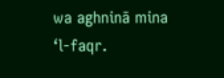wa aghninā mina ‘l-faqr.